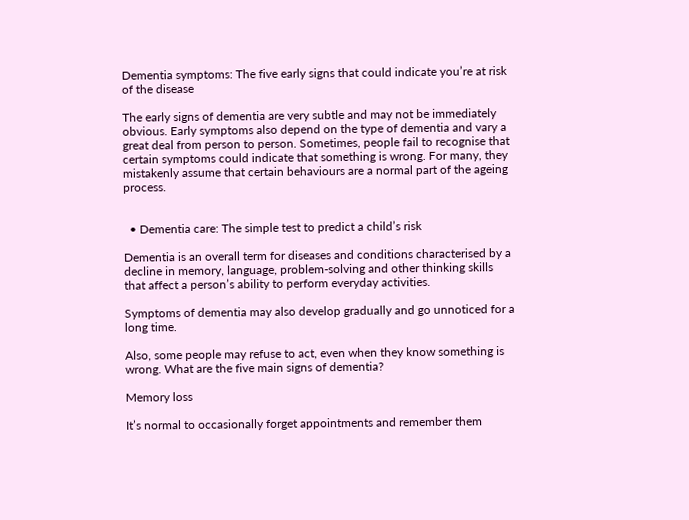Dementia symptoms: The five early signs that could indicate you’re at risk of the disease

The early signs of dementia are very subtle and may not be immediately obvious. Early symptoms also depend on the type of dementia and vary a great deal from person to person. Sometimes, people fail to recognise that certain symptoms could indicate that something is wrong. For many, they mistakenly assume that certain behaviours are a normal part of the ageing process.


  • Dementia care: The simple test to predict a child’s risk

Dementia is an overall term for diseases and conditions characterised by a decline in memory, language, problem-solving and other thinking skills that affect a person’s ability to perform everyday activities.

Symptoms of dementia may also develop gradually and go unnoticed for a long time.

Also, some people may refuse to act, even when they know something is wrong. What are the five main signs of dementia?

Memory loss

It’s normal to occasionally forget appointments and remember them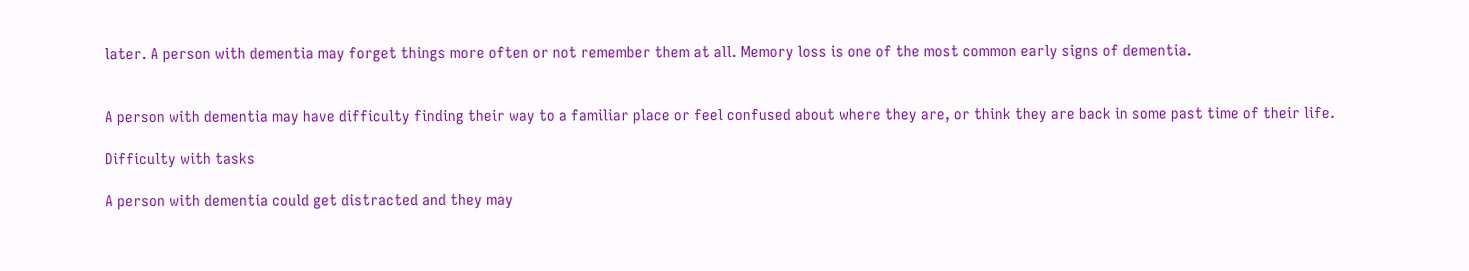later. A person with dementia may forget things more often or not remember them at all. Memory loss is one of the most common early signs of dementia.


A person with dementia may have difficulty finding their way to a familiar place or feel confused about where they are, or think they are back in some past time of their life.

Difficulty with tasks

A person with dementia could get distracted and they may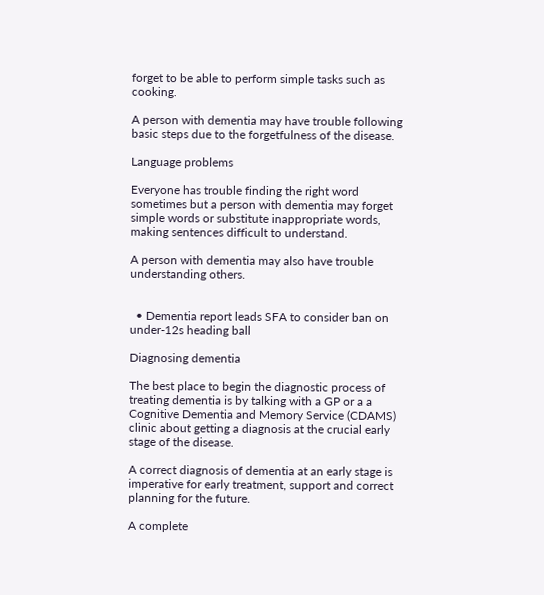forget to be able to perform simple tasks such as cooking.

A person with dementia may have trouble following basic steps due to the forgetfulness of the disease.

Language problems

Everyone has trouble finding the right word sometimes but a person with dementia may forget simple words or substitute inappropriate words, making sentences difficult to understand.

A person with dementia may also have trouble understanding others.


  • Dementia report leads SFA to consider ban on under-12s heading ball

Diagnosing dementia

The best place to begin the diagnostic process of treating dementia is by talking with a GP or a a Cognitive Dementia and Memory Service (CDAMS) clinic about getting a diagnosis at the crucial early stage of the disease.

A correct diagnosis of dementia at an early stage is imperative for early treatment, support and correct planning for the future.

A complete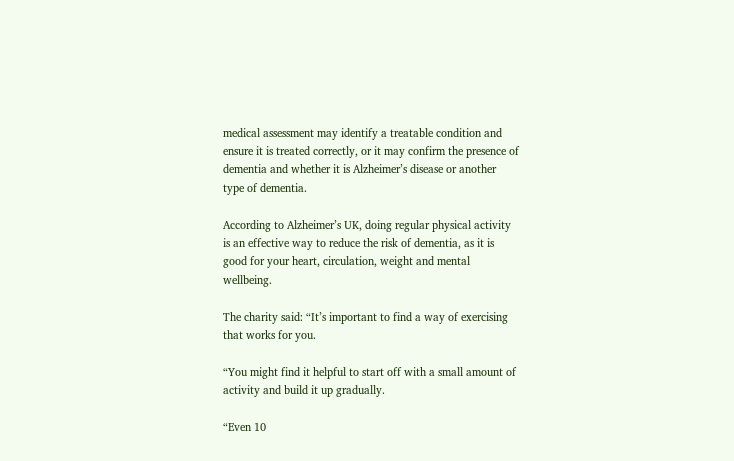medical assessment may identify a treatable condition and ensure it is treated correctly, or it may confirm the presence of dementia and whether it is Alzheimer’s disease or another type of dementia.

According to Alzheimer’s UK, doing regular physical activity is an effective way to reduce the risk of dementia, as it is good for your heart, circulation, weight and mental wellbeing.

The charity said: “It’s important to find a way of exercising that works for you.

“You might find it helpful to start off with a small amount of activity and build it up gradually.

“Even 10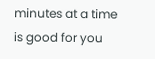minutes at a time is good for you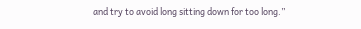and try to avoid long sitting down for too long.”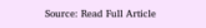Source: Read Full Article